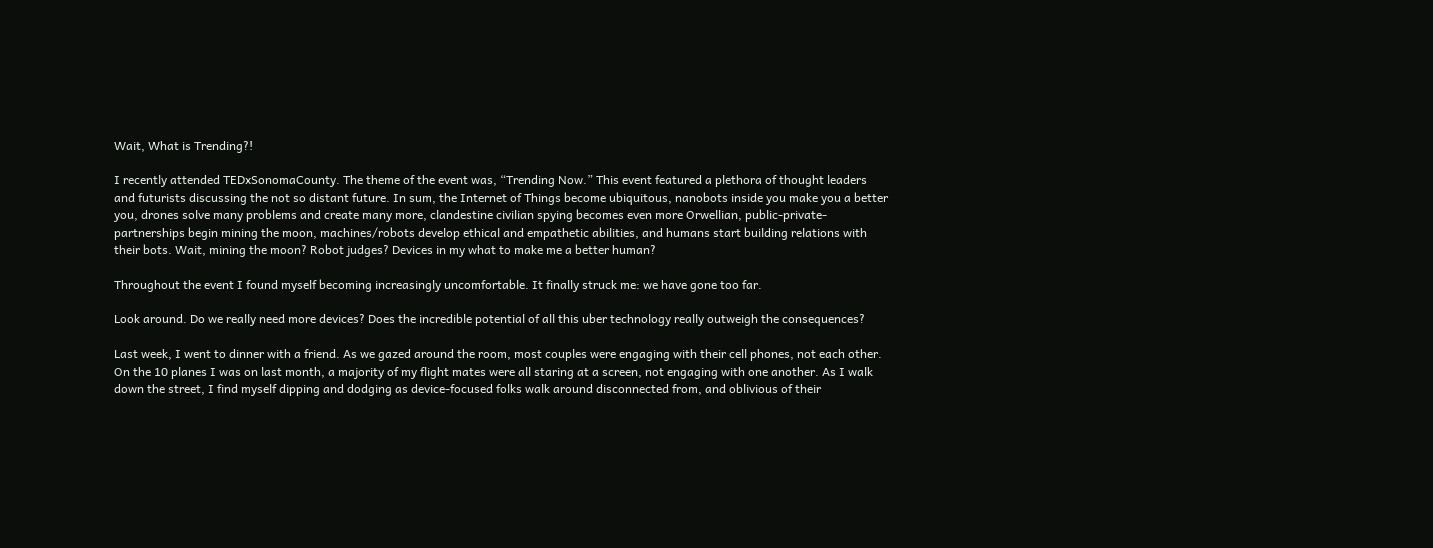Wait, What is Trending?!

I recently attended TEDxSonomaCounty. The theme of the event was, “Trending Now.” This event featured a plethora of thought leaders and futurists discussing the not so distant future. In sum, the Internet of Things become ubiquitous, nanobots inside you make you a better you, drones solve many problems and create many more, clandestine civilian spying becomes even more Orwellian, public-private-partnerships begin mining the moon, machines/robots develop ethical and empathetic abilities, and humans start building relations with their bots. Wait, mining the moon? Robot judges? Devices in my what to make me a better human?

Throughout the event I found myself becoming increasingly uncomfortable. It finally struck me: we have gone too far.

Look around. Do we really need more devices? Does the incredible potential of all this uber technology really outweigh the consequences?

Last week, I went to dinner with a friend. As we gazed around the room, most couples were engaging with their cell phones, not each other. On the 10 planes I was on last month, a majority of my flight mates were all staring at a screen, not engaging with one another. As I walk down the street, I find myself dipping and dodging as device-focused folks walk around disconnected from, and oblivious of their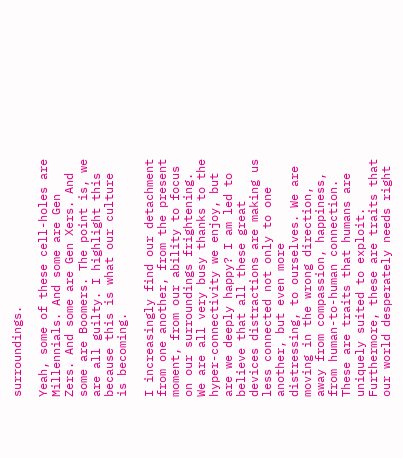surroundings.

Yeah, some of these cell-holes are Millennials. And some are Gen Zers. And some are Gen Xers. And some are Boomers. The point is, we are all guilty. I highlight this because this is what our culture is becoming.

I increasingly find our detachment from one another, from the present moment, from our ability to focus on our surroundings frightening. We are all very busy thanks to the hyper-connectivity we enjoy, but are we deeply happy? I am led to believe that all these great devices distractions are making us less connected not only to one another, but even more distressing, to ourselves. We are moving in the wrong direction, away from compassion, happiness, from human-to-human connection. These are traits that humans are uniquely suited to exploit. Furthermore, these are traits that our world desperately needs right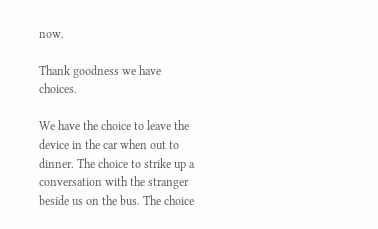now.

Thank goodness we have choices.

We have the choice to leave the device in the car when out to dinner. The choice to strike up a conversation with the stranger beside us on the bus. The choice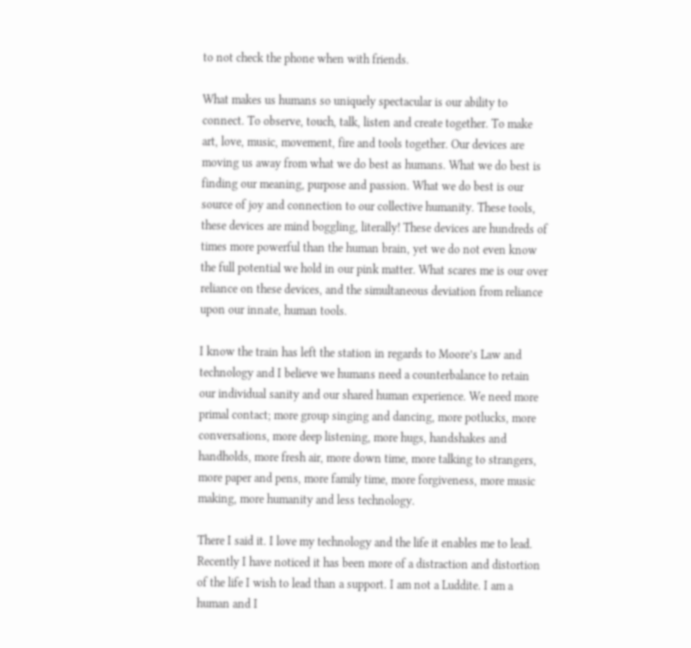to not check the phone when with friends.

What makes us humans so uniquely spectacular is our ability to connect. To observe, touch, talk, listen and create together. To make art, love, music, movement, fire and tools together. Our devices are moving us away from what we do best as humans. What we do best is finding our meaning, purpose and passion. What we do best is our source of joy and connection to our collective humanity. These tools, these devices are mind boggling, literally! These devices are hundreds of times more powerful than the human brain, yet we do not even know the full potential we hold in our pink matter. What scares me is our over reliance on these devices, and the simultaneous deviation from reliance upon our innate, human tools.

I know the train has left the station in regards to Moore’s Law and technology and I believe we humans need a counterbalance to retain our individual sanity and our shared human experience. We need more primal contact; more group singing and dancing, more potlucks, more conversations, more deep listening, more hugs, handshakes and handholds, more fresh air, more down time, more talking to strangers, more paper and pens, more family time, more forgiveness, more music making, more humanity and less technology.

There I said it. I love my technology and the life it enables me to lead. Recently I have noticed it has been more of a distraction and distortion of the life I wish to lead than a support. I am not a Luddite. I am a human and I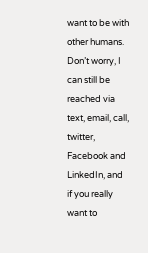want to be with other humans. Don’t worry, I can still be reached via text, email, call, twitter, Facebook and LinkedIn, and if you really want to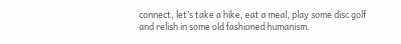connect, let’s take a hike, eat a meal, play some disc golf and relish in some old fashioned humanism.